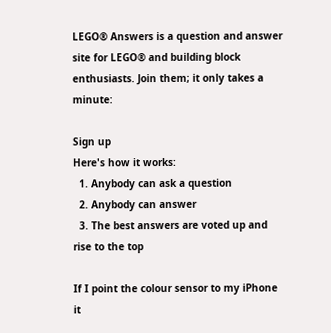LEGO® Answers is a question and answer site for LEGO® and building block enthusiasts. Join them; it only takes a minute:

Sign up
Here's how it works:
  1. Anybody can ask a question
  2. Anybody can answer
  3. The best answers are voted up and rise to the top

If I point the colour sensor to my iPhone it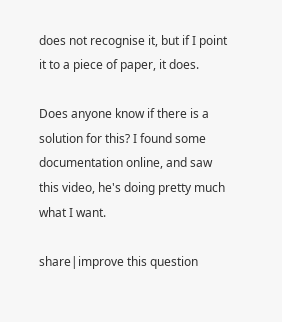does not recognise it, but if I point it to a piece of paper, it does.

Does anyone know if there is a solution for this? I found some documentation online, and saw this video, he's doing pretty much what I want.

share|improve this question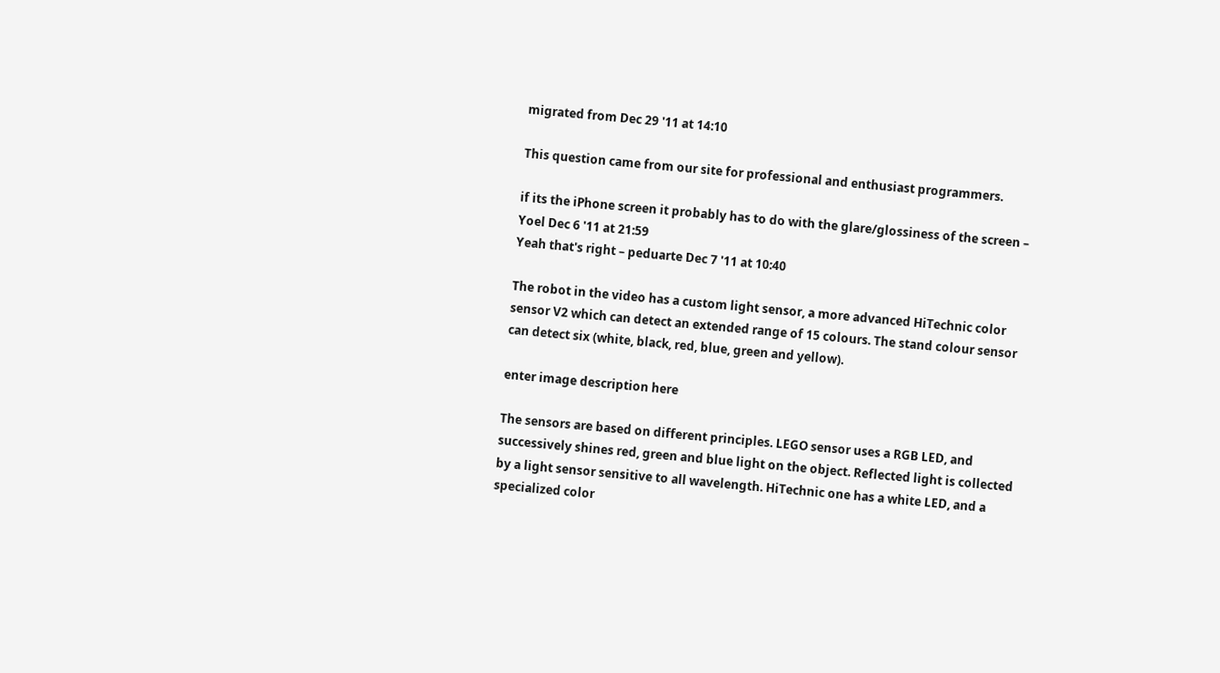migrated from Dec 29 '11 at 14:10

This question came from our site for professional and enthusiast programmers.

if its the iPhone screen it probably has to do with the glare/glossiness of the screen – Yoel Dec 6 '11 at 21:59
Yeah that's right – peduarte Dec 7 '11 at 10:40

The robot in the video has a custom light sensor, a more advanced HiTechnic color sensor V2 which can detect an extended range of 15 colours. The stand colour sensor can detect six (white, black, red, blue, green and yellow).

enter image description here

The sensors are based on different principles. LEGO sensor uses a RGB LED, and successively shines red, green and blue light on the object. Reflected light is collected by a light sensor sensitive to all wavelength. HiTechnic one has a white LED, and a specialized color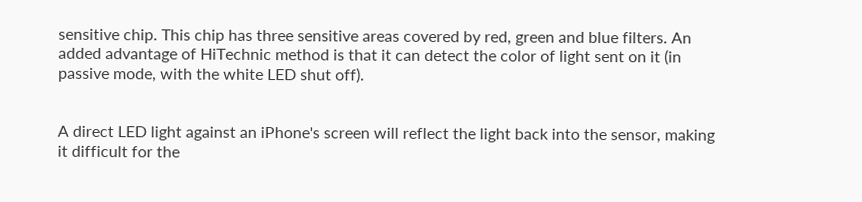sensitive chip. This chip has three sensitive areas covered by red, green and blue filters. An added advantage of HiTechnic method is that it can detect the color of light sent on it (in passive mode, with the white LED shut off).


A direct LED light against an iPhone's screen will reflect the light back into the sensor, making it difficult for the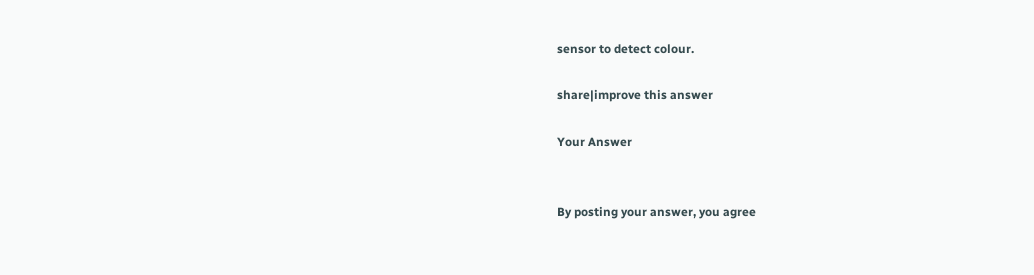sensor to detect colour.

share|improve this answer

Your Answer


By posting your answer, you agree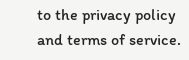to the privacy policy and terms of service.